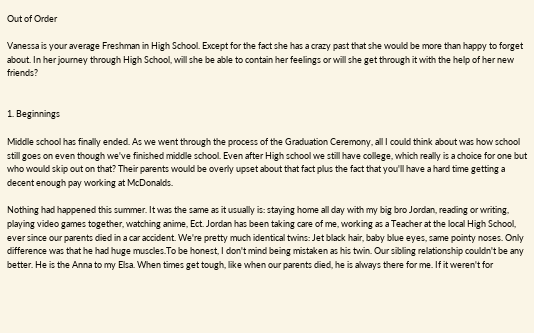Out of Order

Vanessa is your average Freshman in High School. Except for the fact she has a crazy past that she would be more than happy to forget about. In her journey through High School, will she be able to contain her feelings or will she get through it with the help of her new friends?


1. Beginnings

Middle school has finally ended. As we went through the process of the Graduation Ceremony, all I could think about was how school still goes on even though we've finished middle school. Even after High school we still have college, which really is a choice for one but who would skip out on that? Their parents would be overly upset about that fact plus the fact that you'll have a hard time getting a decent enough pay working at McDonalds.

Nothing had happened this summer. It was the same as it usually is: staying home all day with my big bro Jordan, reading or writing, playing video games together, watching anime, Ect. Jordan has been taking care of me, working as a Teacher at the local High School, ever since our parents died in a car accident. We're pretty much identical twins: Jet black hair, baby blue eyes, same pointy noses. Only difference was that he had huge muscles.To be honest, I don't mind being mistaken as his twin. Our sibling relationship couldn't be any better. He is the Anna to my Elsa. When times get tough, like when our parents died, he is always there for me. If it weren't for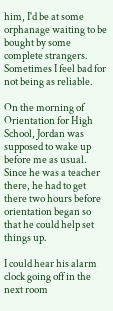him, I'd be at some orphanage waiting to be bought by some complete strangers. Sometimes I feel bad for not being as reliable.

On the morning of Orientation for High School, Jordan was supposed to wake up before me as usual. Since he was a teacher there, he had to get there two hours before orientation began so that he could help set things up.

I could hear his alarm clock going off in the next room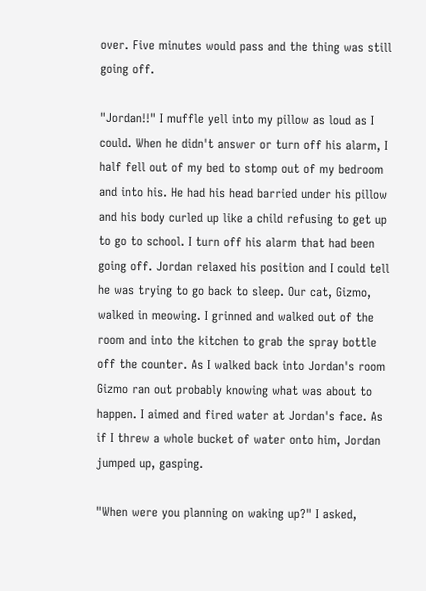over. Five minutes would pass and the thing was still going off.

"Jordan!!" I muffle yell into my pillow as loud as I could. When he didn't answer or turn off his alarm, I half fell out of my bed to stomp out of my bedroom and into his. He had his head barried under his pillow and his body curled up like a child refusing to get up to go to school. I turn off his alarm that had been going off. Jordan relaxed his position and I could tell he was trying to go back to sleep. Our cat, Gizmo, walked in meowing. I grinned and walked out of the room and into the kitchen to grab the spray bottle off the counter. As I walked back into Jordan's room Gizmo ran out probably knowing what was about to happen. I aimed and fired water at Jordan's face. As if I threw a whole bucket of water onto him, Jordan jumped up, gasping.

"When were you planning on waking up?" I asked,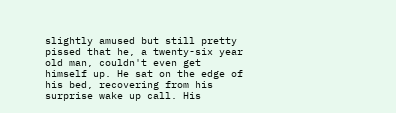slightly amused but still pretty pissed that he, a twenty-six year old man, couldn't even get himself up. He sat on the edge of his bed, recovering from his surprise wake up call. His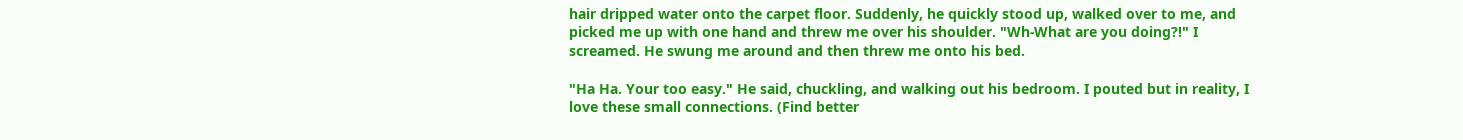hair dripped water onto the carpet floor. Suddenly, he quickly stood up, walked over to me, and picked me up with one hand and threw me over his shoulder. "Wh-What are you doing?!" I screamed. He swung me around and then threw me onto his bed.

"Ha Ha. Your too easy." He said, chuckling, and walking out his bedroom. I pouted but in reality, I love these small connections. (Find better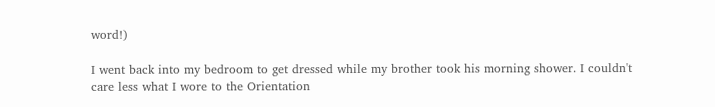word!)

I went back into my bedroom to get dressed while my brother took his morning shower. I couldn't care less what I wore to the Orientation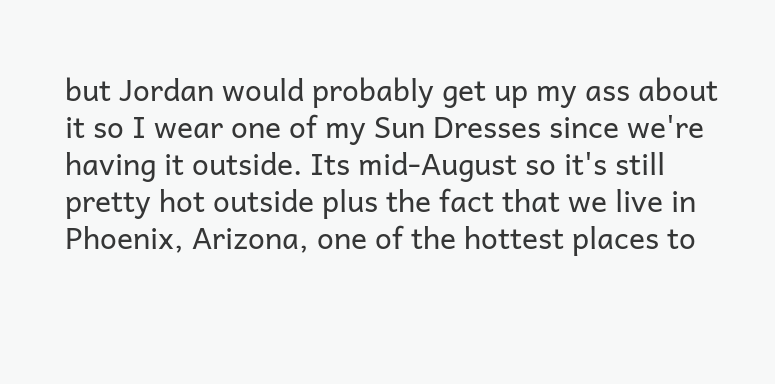but Jordan would probably get up my ass about it so I wear one of my Sun Dresses since we're having it outside. Its mid-August so it's still pretty hot outside plus the fact that we live in Phoenix, Arizona, one of the hottest places to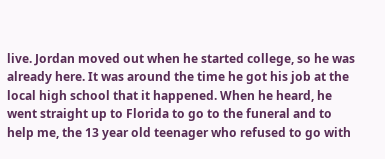live. Jordan moved out when he started college, so he was already here. It was around the time he got his job at the local high school that it happened. When he heard, he went straight up to Florida to go to the funeral and to help me, the 13 year old teenager who refused to go with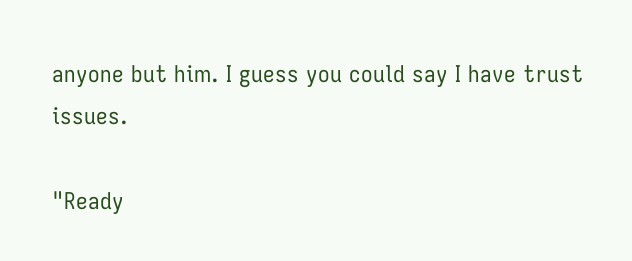anyone but him. I guess you could say I have trust issues.

"Ready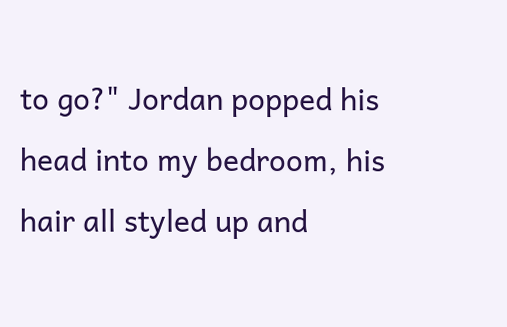to go?" Jordan popped his head into my bedroom, his hair all styled up and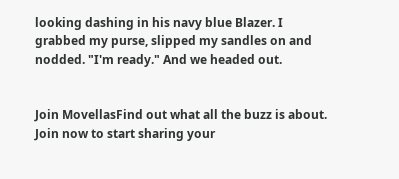looking dashing in his navy blue Blazer. I grabbed my purse, slipped my sandles on and nodded. "I'm ready." And we headed out.


Join MovellasFind out what all the buzz is about. Join now to start sharing your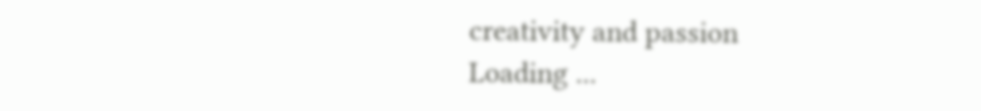creativity and passion
Loading ...